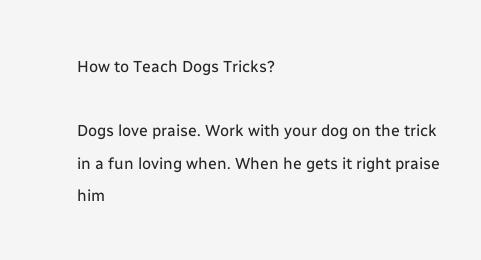How to Teach Dogs Tricks?

Dogs love praise. Work with your dog on the trick in a fun loving when. When he gets it right praise him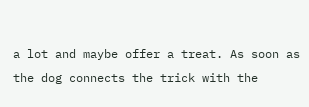a lot and maybe offer a treat. As soon as the dog connects the trick with the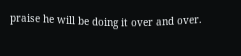praise he will be doing it over and over.